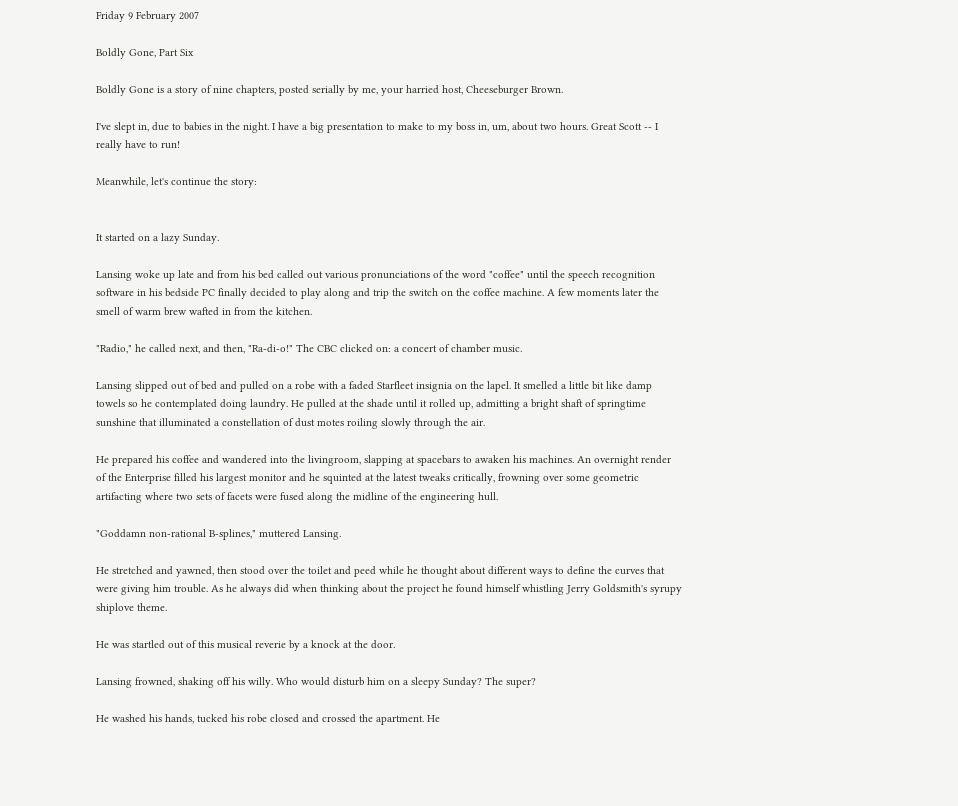Friday 9 February 2007

Boldly Gone, Part Six

Boldly Gone is a story of nine chapters, posted serially by me, your harried host, Cheeseburger Brown.

I've slept in, due to babies in the night. I have a big presentation to make to my boss in, um, about two hours. Great Scott -- I really have to run!

Meanwhile, let's continue the story:


It started on a lazy Sunday.

Lansing woke up late and from his bed called out various pronunciations of the word "coffee" until the speech recognition software in his bedside PC finally decided to play along and trip the switch on the coffee machine. A few moments later the smell of warm brew wafted in from the kitchen.

"Radio," he called next, and then, "Ra-di-o!" The CBC clicked on: a concert of chamber music.

Lansing slipped out of bed and pulled on a robe with a faded Starfleet insignia on the lapel. It smelled a little bit like damp towels so he contemplated doing laundry. He pulled at the shade until it rolled up, admitting a bright shaft of springtime sunshine that illuminated a constellation of dust motes roiling slowly through the air.

He prepared his coffee and wandered into the livingroom, slapping at spacebars to awaken his machines. An overnight render of the Enterprise filled his largest monitor and he squinted at the latest tweaks critically, frowning over some geometric artifacting where two sets of facets were fused along the midline of the engineering hull.

"Goddamn non-rational B-splines," muttered Lansing.

He stretched and yawned, then stood over the toilet and peed while he thought about different ways to define the curves that were giving him trouble. As he always did when thinking about the project he found himself whistling Jerry Goldsmith's syrupy shiplove theme.

He was startled out of this musical reverie by a knock at the door.

Lansing frowned, shaking off his willy. Who would disturb him on a sleepy Sunday? The super?

He washed his hands, tucked his robe closed and crossed the apartment. He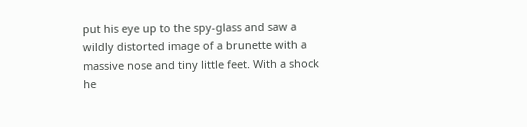put his eye up to the spy-glass and saw a wildly distorted image of a brunette with a massive nose and tiny little feet. With a shock he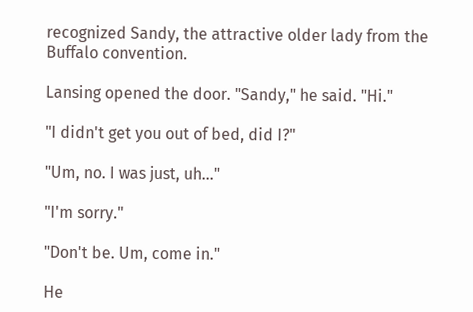recognized Sandy, the attractive older lady from the Buffalo convention.

Lansing opened the door. "Sandy," he said. "Hi."

"I didn't get you out of bed, did I?"

"Um, no. I was just, uh..."

"I'm sorry."

"Don't be. Um, come in."

He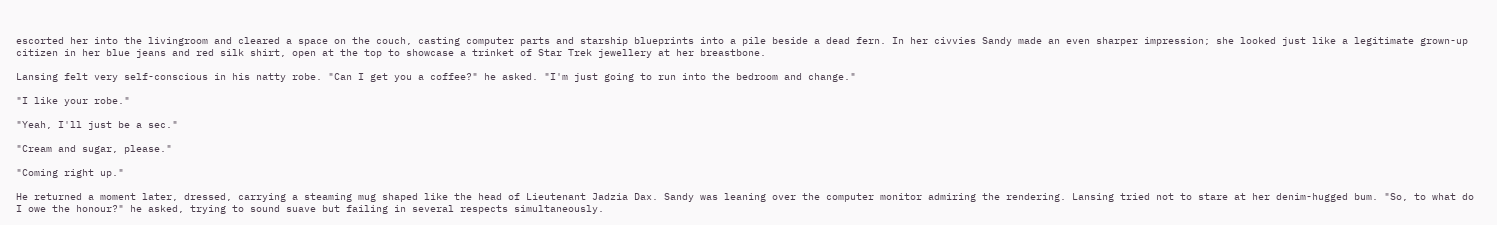escorted her into the livingroom and cleared a space on the couch, casting computer parts and starship blueprints into a pile beside a dead fern. In her civvies Sandy made an even sharper impression; she looked just like a legitimate grown-up citizen in her blue jeans and red silk shirt, open at the top to showcase a trinket of Star Trek jewellery at her breastbone.

Lansing felt very self-conscious in his natty robe. "Can I get you a coffee?" he asked. "I'm just going to run into the bedroom and change."

"I like your robe."

"Yeah, I'll just be a sec."

"Cream and sugar, please."

"Coming right up."

He returned a moment later, dressed, carrying a steaming mug shaped like the head of Lieutenant Jadzia Dax. Sandy was leaning over the computer monitor admiring the rendering. Lansing tried not to stare at her denim-hugged bum. "So, to what do I owe the honour?" he asked, trying to sound suave but failing in several respects simultaneously.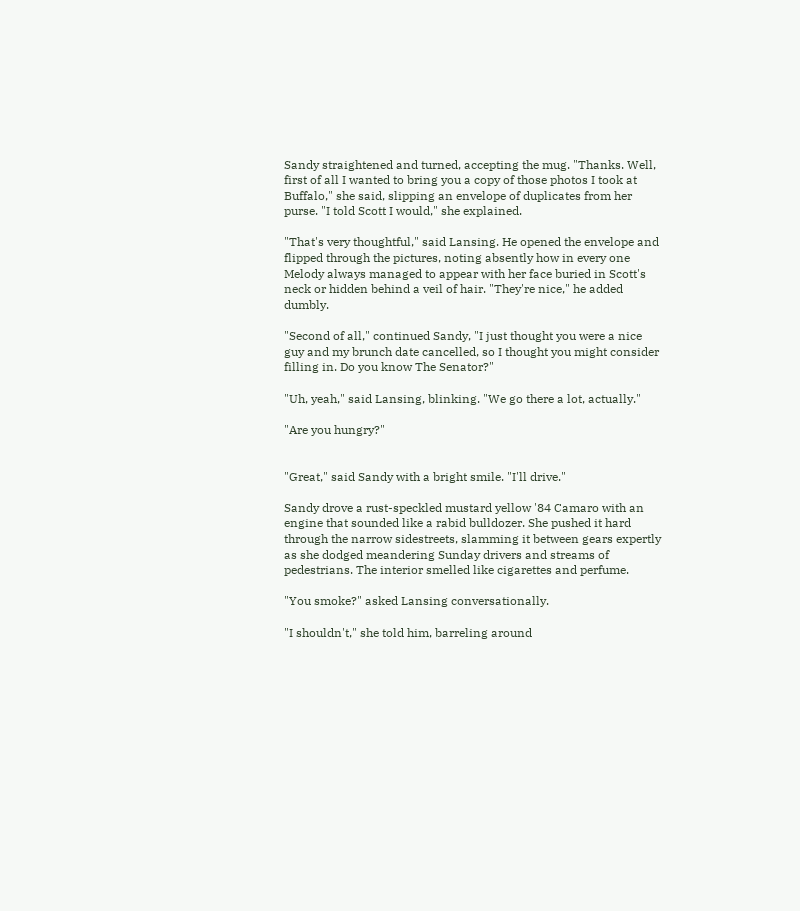Sandy straightened and turned, accepting the mug. "Thanks. Well, first of all I wanted to bring you a copy of those photos I took at Buffalo," she said, slipping an envelope of duplicates from her purse. "I told Scott I would," she explained.

"That's very thoughtful," said Lansing. He opened the envelope and flipped through the pictures, noting absently how in every one Melody always managed to appear with her face buried in Scott's neck or hidden behind a veil of hair. "They're nice," he added dumbly.

"Second of all," continued Sandy, "I just thought you were a nice guy and my brunch date cancelled, so I thought you might consider filling in. Do you know The Senator?"

"Uh, yeah," said Lansing, blinking. "We go there a lot, actually."

"Are you hungry?"


"Great," said Sandy with a bright smile. "I'll drive."

Sandy drove a rust-speckled mustard yellow '84 Camaro with an engine that sounded like a rabid bulldozer. She pushed it hard through the narrow sidestreets, slamming it between gears expertly as she dodged meandering Sunday drivers and streams of pedestrians. The interior smelled like cigarettes and perfume.

"You smoke?" asked Lansing conversationally.

"I shouldn't," she told him, barreling around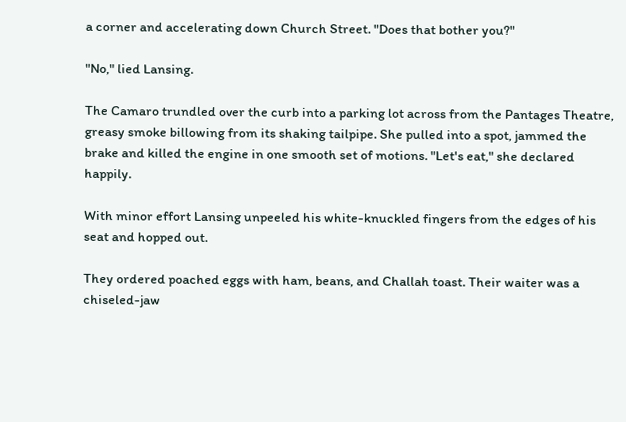a corner and accelerating down Church Street. "Does that bother you?"

"No," lied Lansing.

The Camaro trundled over the curb into a parking lot across from the Pantages Theatre, greasy smoke billowing from its shaking tailpipe. She pulled into a spot, jammed the brake and killed the engine in one smooth set of motions. "Let's eat," she declared happily.

With minor effort Lansing unpeeled his white-knuckled fingers from the edges of his seat and hopped out.

They ordered poached eggs with ham, beans, and Challah toast. Their waiter was a chiseled-jaw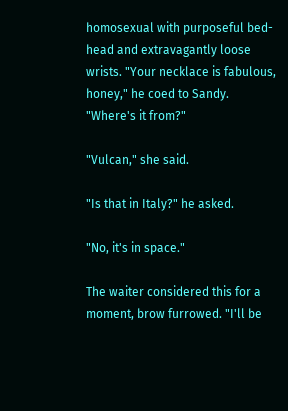homosexual with purposeful bed-head and extravagantly loose wrists. "Your necklace is fabulous, honey," he coed to Sandy. "Where's it from?"

"Vulcan," she said.

"Is that in Italy?" he asked.

"No, it's in space."

The waiter considered this for a moment, brow furrowed. "I'll be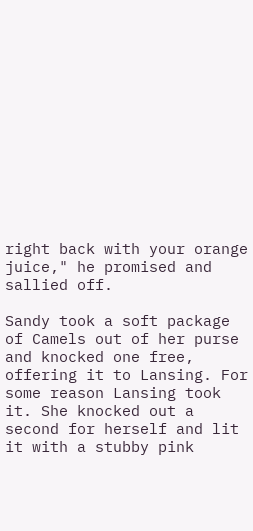right back with your orange juice," he promised and sallied off.

Sandy took a soft package of Camels out of her purse and knocked one free, offering it to Lansing. For some reason Lansing took it. She knocked out a second for herself and lit it with a stubby pink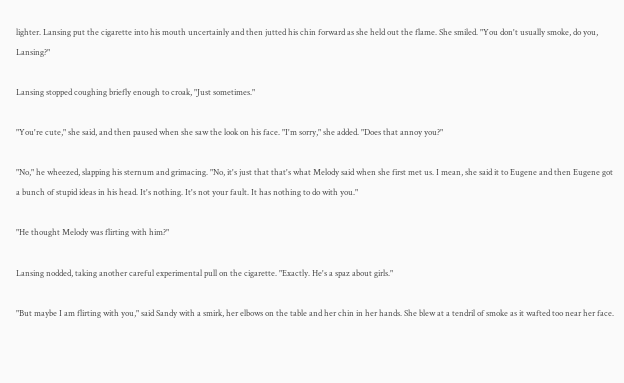lighter. Lansing put the cigarette into his mouth uncertainly and then jutted his chin forward as she held out the flame. She smiled. "You don't usually smoke, do you, Lansing?"

Lansing stopped coughing briefly enough to croak, "Just sometimes."

"You're cute," she said, and then paused when she saw the look on his face. "I'm sorry," she added. "Does that annoy you?"

"No," he wheezed, slapping his sternum and grimacing. "No, it's just that that's what Melody said when she first met us. I mean, she said it to Eugene and then Eugene got a bunch of stupid ideas in his head. It's nothing. It's not your fault. It has nothing to do with you."

"He thought Melody was flirting with him?"

Lansing nodded, taking another careful experimental pull on the cigarette. "Exactly. He's a spaz about girls."

"But maybe I am flirting with you," said Sandy with a smirk, her elbows on the table and her chin in her hands. She blew at a tendril of smoke as it wafted too near her face.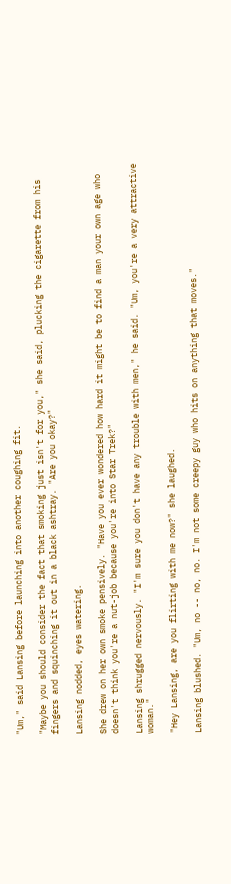"Um," said Lansing before launching into another coughing fit.

"Maybe you should consider the fact that smoking just isn't for you," she said, plucking the cigarette from his fingers and squinching it out in a black ashtray. "Are you okay?"

Lansing nodded, eyes watering.

She drew on her own smoke pensively. "Have you ever wondered how hard it might be to find a man your own age who doesn't think you're a nut-job because you're into Star Trek?"

Lansing shrugged nervously. "I'm sure you don't have any trouble with men," he said. "Um, you're a very attractive woman."

"Hey Lansing, are you flirting with me now?" she laughed.

Lansing blushed. "Um, no -- no, no. I'm not some creepy guy who hits on anything that moves."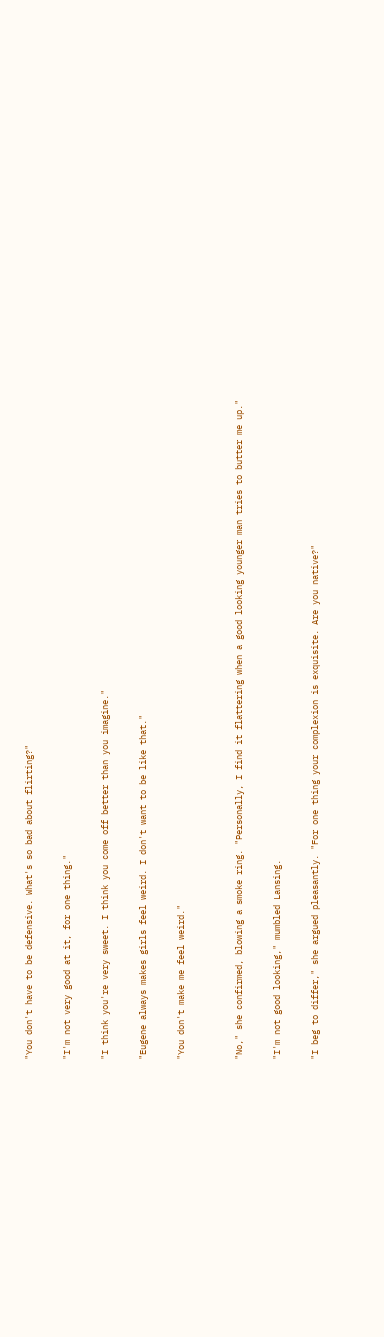"You don't have to be defensive. What's so bad about flirting?"

"I'm not very good at it, for one thing."

"I think you're very sweet. I think you come off better than you imagine."

"Eugene always makes girls feel weird. I don't want to be like that."

"You don't make me feel weird."


"No," she confirmed, blowing a smoke ring. "Personally, I find it flattering when a good looking younger man tries to butter me up."

"I'm not good looking," mumbled Lansing.

"I beg to differ," she argued pleasantly. "For one thing your complexion is exquisite. Are you native?"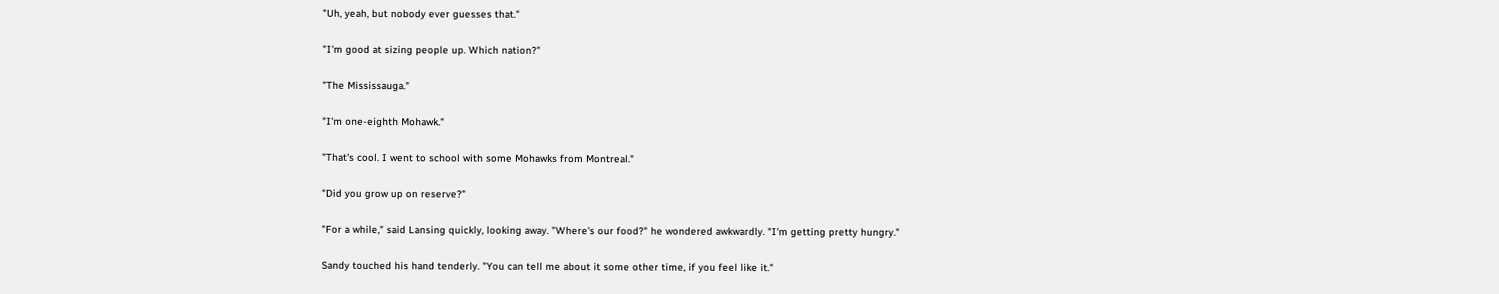"Uh, yeah, but nobody ever guesses that."

"I'm good at sizing people up. Which nation?"

"The Mississauga."

"I'm one-eighth Mohawk."

"That's cool. I went to school with some Mohawks from Montreal."

"Did you grow up on reserve?"

"For a while," said Lansing quickly, looking away. "Where's our food?" he wondered awkwardly. "I'm getting pretty hungry."

Sandy touched his hand tenderly. "You can tell me about it some other time, if you feel like it."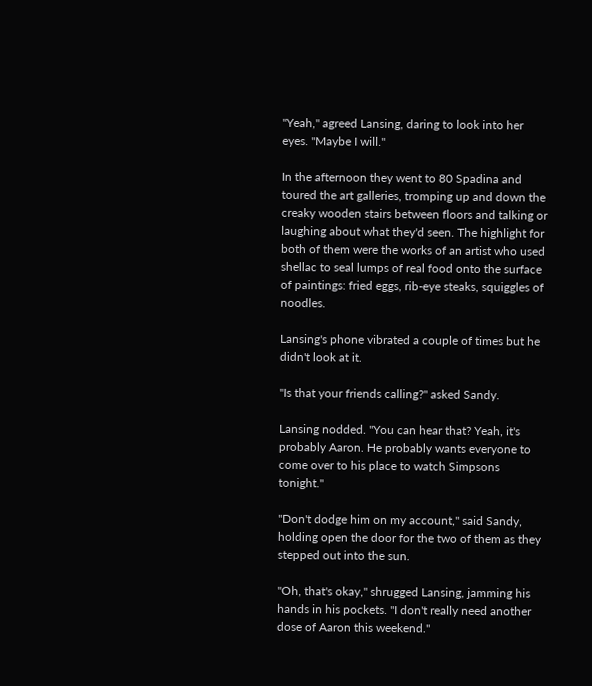"Yeah," agreed Lansing, daring to look into her eyes. "Maybe I will."

In the afternoon they went to 80 Spadina and toured the art galleries, tromping up and down the creaky wooden stairs between floors and talking or laughing about what they'd seen. The highlight for both of them were the works of an artist who used shellac to seal lumps of real food onto the surface of paintings: fried eggs, rib-eye steaks, squiggles of noodles.

Lansing's phone vibrated a couple of times but he didn't look at it.

"Is that your friends calling?" asked Sandy.

Lansing nodded. "You can hear that? Yeah, it's probably Aaron. He probably wants everyone to come over to his place to watch Simpsons tonight."

"Don't dodge him on my account," said Sandy, holding open the door for the two of them as they stepped out into the sun.

"Oh, that's okay," shrugged Lansing, jamming his hands in his pockets. "I don't really need another dose of Aaron this weekend."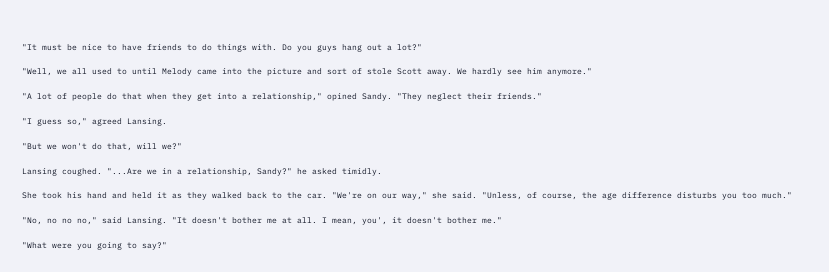"It must be nice to have friends to do things with. Do you guys hang out a lot?"

"Well, we all used to until Melody came into the picture and sort of stole Scott away. We hardly see him anymore."

"A lot of people do that when they get into a relationship," opined Sandy. "They neglect their friends."

"I guess so," agreed Lansing.

"But we won't do that, will we?"

Lansing coughed. "...Are we in a relationship, Sandy?" he asked timidly.

She took his hand and held it as they walked back to the car. "We're on our way," she said. "Unless, of course, the age difference disturbs you too much."

"No, no no no," said Lansing. "It doesn't bother me at all. I mean, you', it doesn't bother me."

"What were you going to say?"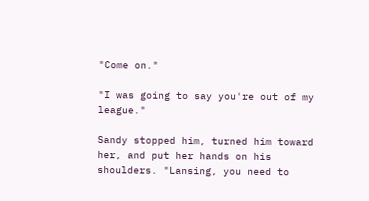"Come on."

"I was going to say you're out of my league."

Sandy stopped him, turned him toward her, and put her hands on his shoulders. "Lansing, you need to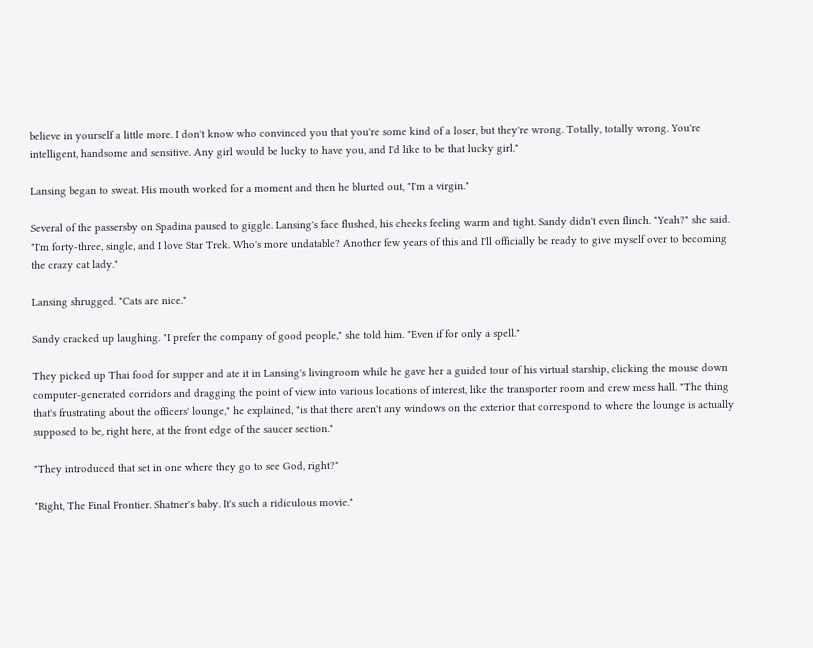believe in yourself a little more. I don't know who convinced you that you're some kind of a loser, but they're wrong. Totally, totally wrong. You're intelligent, handsome and sensitive. Any girl would be lucky to have you, and I'd like to be that lucky girl."

Lansing began to sweat. His mouth worked for a moment and then he blurted out, "I'm a virgin."

Several of the passersby on Spadina paused to giggle. Lansing's face flushed, his cheeks feeling warm and tight. Sandy didn't even flinch. "Yeah?" she said. "I'm forty-three, single, and I love Star Trek. Who's more undatable? Another few years of this and I'll officially be ready to give myself over to becoming the crazy cat lady."

Lansing shrugged. "Cats are nice."

Sandy cracked up laughing. "I prefer the company of good people," she told him. "Even if for only a spell."

They picked up Thai food for supper and ate it in Lansing's livingroom while he gave her a guided tour of his virtual starship, clicking the mouse down computer-generated corridors and dragging the point of view into various locations of interest, like the transporter room and crew mess hall. "The thing that's frustrating about the officers' lounge," he explained, "is that there aren't any windows on the exterior that correspond to where the lounge is actually supposed to be, right here, at the front edge of the saucer section."

"They introduced that set in one where they go to see God, right?"

"Right, The Final Frontier. Shatner's baby. It's such a ridiculous movie."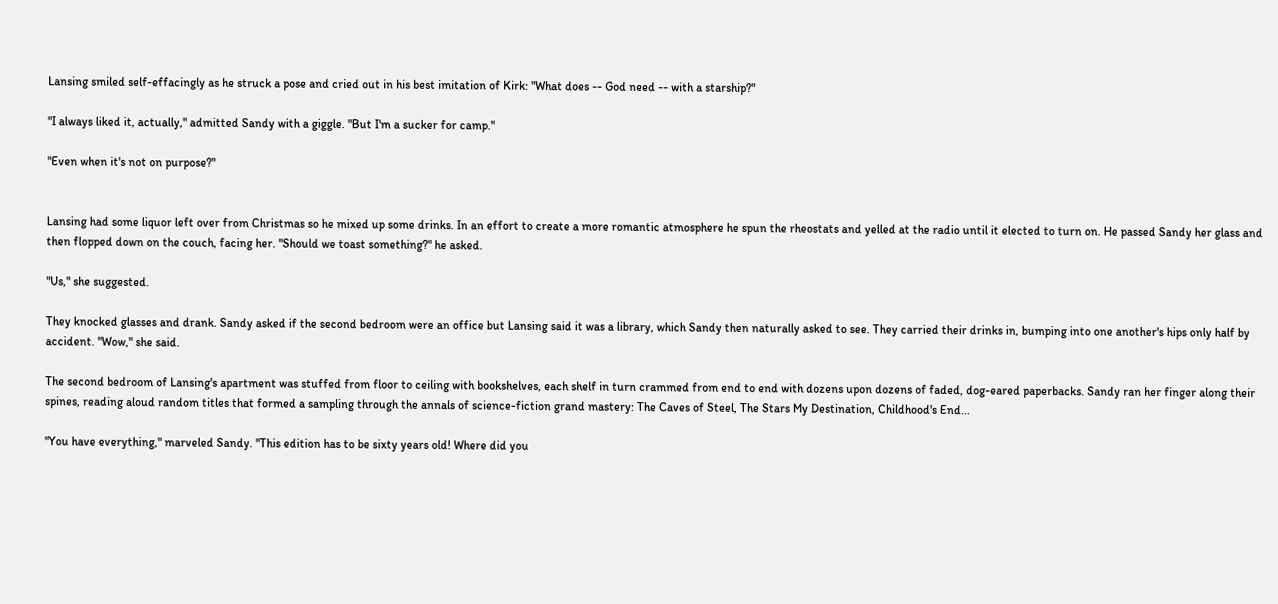Lansing smiled self-effacingly as he struck a pose and cried out in his best imitation of Kirk: "What does -- God need -- with a starship?"

"I always liked it, actually," admitted Sandy with a giggle. "But I'm a sucker for camp."

"Even when it's not on purpose?"


Lansing had some liquor left over from Christmas so he mixed up some drinks. In an effort to create a more romantic atmosphere he spun the rheostats and yelled at the radio until it elected to turn on. He passed Sandy her glass and then flopped down on the couch, facing her. "Should we toast something?" he asked.

"Us," she suggested.

They knocked glasses and drank. Sandy asked if the second bedroom were an office but Lansing said it was a library, which Sandy then naturally asked to see. They carried their drinks in, bumping into one another's hips only half by accident. "Wow," she said.

The second bedroom of Lansing's apartment was stuffed from floor to ceiling with bookshelves, each shelf in turn crammed from end to end with dozens upon dozens of faded, dog-eared paperbacks. Sandy ran her finger along their spines, reading aloud random titles that formed a sampling through the annals of science-fiction grand mastery: The Caves of Steel, The Stars My Destination, Childhood's End...

"You have everything," marveled Sandy. "This edition has to be sixty years old! Where did you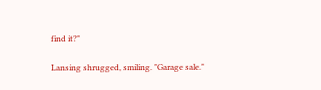find it?"

Lansing shrugged, smiling. "Garage sale."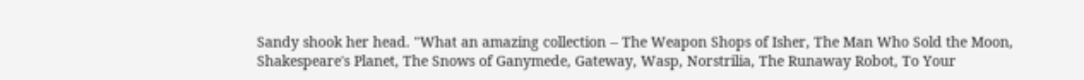Sandy shook her head. "What an amazing collection -- The Weapon Shops of Isher, The Man Who Sold the Moon, Shakespeare's Planet, The Snows of Ganymede, Gateway, Wasp, Norstrilia, The Runaway Robot, To Your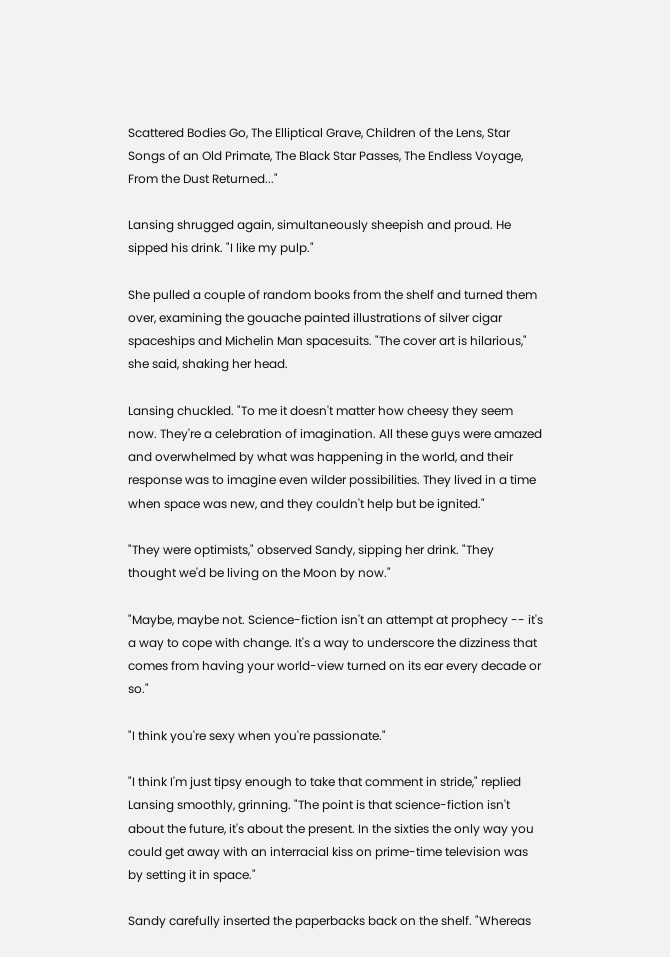Scattered Bodies Go, The Elliptical Grave, Children of the Lens, Star Songs of an Old Primate, The Black Star Passes, The Endless Voyage, From the Dust Returned..."

Lansing shrugged again, simultaneously sheepish and proud. He sipped his drink. "I like my pulp."

She pulled a couple of random books from the shelf and turned them over, examining the gouache painted illustrations of silver cigar spaceships and Michelin Man spacesuits. "The cover art is hilarious," she said, shaking her head.

Lansing chuckled. "To me it doesn't matter how cheesy they seem now. They're a celebration of imagination. All these guys were amazed and overwhelmed by what was happening in the world, and their response was to imagine even wilder possibilities. They lived in a time when space was new, and they couldn't help but be ignited."

"They were optimists," observed Sandy, sipping her drink. "They thought we'd be living on the Moon by now."

"Maybe, maybe not. Science-fiction isn't an attempt at prophecy -- it's a way to cope with change. It's a way to underscore the dizziness that comes from having your world-view turned on its ear every decade or so."

"I think you're sexy when you're passionate."

"I think I'm just tipsy enough to take that comment in stride," replied Lansing smoothly, grinning. "The point is that science-fiction isn't about the future, it's about the present. In the sixties the only way you could get away with an interracial kiss on prime-time television was by setting it in space."

Sandy carefully inserted the paperbacks back on the shelf. "Whereas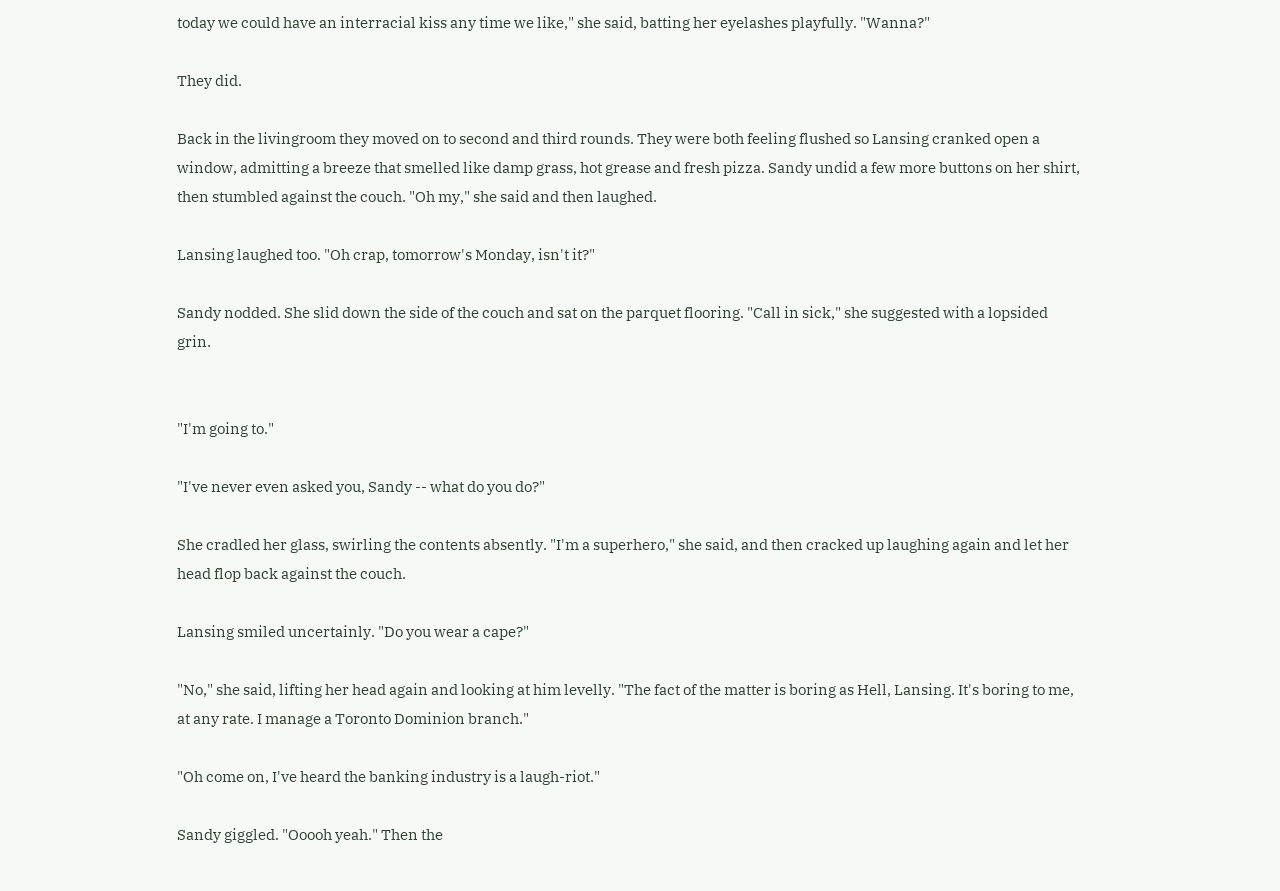today we could have an interracial kiss any time we like," she said, batting her eyelashes playfully. "Wanna?"

They did.

Back in the livingroom they moved on to second and third rounds. They were both feeling flushed so Lansing cranked open a window, admitting a breeze that smelled like damp grass, hot grease and fresh pizza. Sandy undid a few more buttons on her shirt, then stumbled against the couch. "Oh my," she said and then laughed.

Lansing laughed too. "Oh crap, tomorrow's Monday, isn't it?"

Sandy nodded. She slid down the side of the couch and sat on the parquet flooring. "Call in sick," she suggested with a lopsided grin.


"I'm going to."

"I've never even asked you, Sandy -- what do you do?"

She cradled her glass, swirling the contents absently. "I'm a superhero," she said, and then cracked up laughing again and let her head flop back against the couch.

Lansing smiled uncertainly. "Do you wear a cape?"

"No," she said, lifting her head again and looking at him levelly. "The fact of the matter is boring as Hell, Lansing. It's boring to me, at any rate. I manage a Toronto Dominion branch."

"Oh come on, I've heard the banking industry is a laugh-riot."

Sandy giggled. "Ooooh yeah." Then the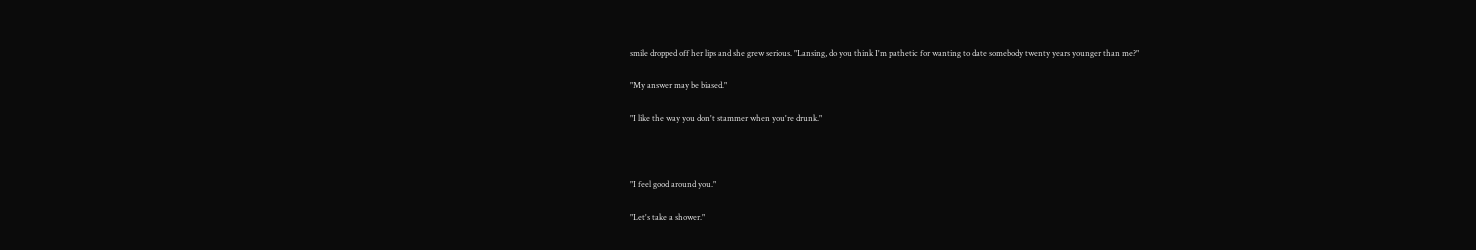smile dropped off her lips and she grew serious. "Lansing, do you think I'm pathetic for wanting to date somebody twenty years younger than me?"

"My answer may be biased."

"I like the way you don't stammer when you're drunk."



"I feel good around you."

"Let's take a shower."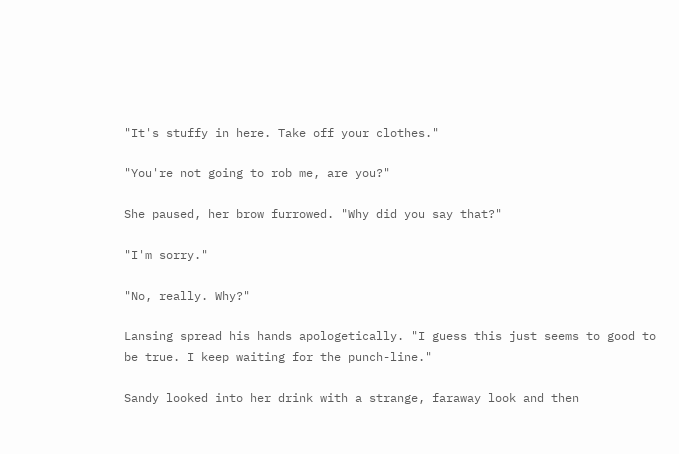"It's stuffy in here. Take off your clothes."

"You're not going to rob me, are you?"

She paused, her brow furrowed. "Why did you say that?"

"I'm sorry."

"No, really. Why?"

Lansing spread his hands apologetically. "I guess this just seems to good to be true. I keep waiting for the punch-line."

Sandy looked into her drink with a strange, faraway look and then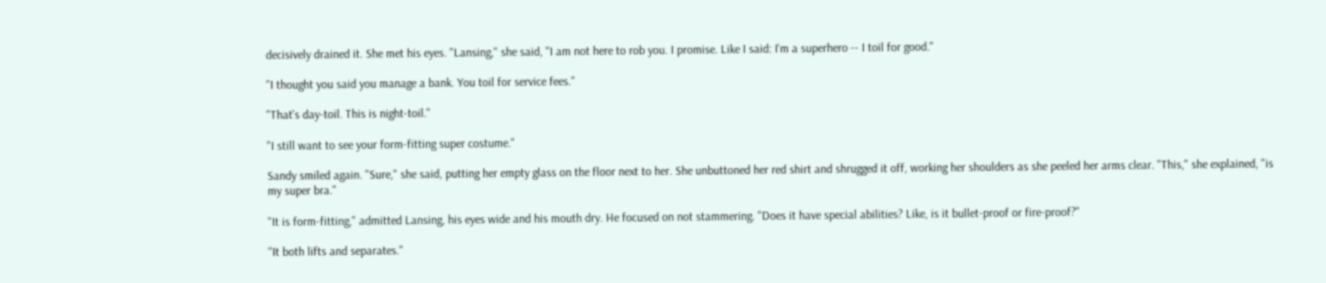decisively drained it. She met his eyes. "Lansing," she said, "I am not here to rob you. I promise. Like I said: I'm a superhero -- I toil for good."

"I thought you said you manage a bank. You toil for service fees."

"That's day-toil. This is night-toil."

"I still want to see your form-fitting super costume."

Sandy smiled again. "Sure," she said, putting her empty glass on the floor next to her. She unbuttoned her red shirt and shrugged it off, working her shoulders as she peeled her arms clear. "This," she explained, "is my super bra."

"It is form-fitting," admitted Lansing, his eyes wide and his mouth dry. He focused on not stammering. "Does it have special abilities? Like, is it bullet-proof or fire-proof?"

"It both lifts and separates."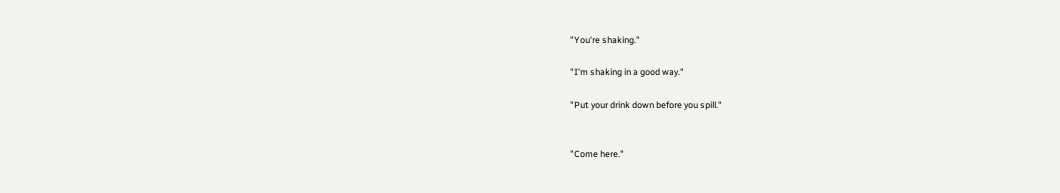"You're shaking."

"I'm shaking in a good way."

"Put your drink down before you spill."


"Come here."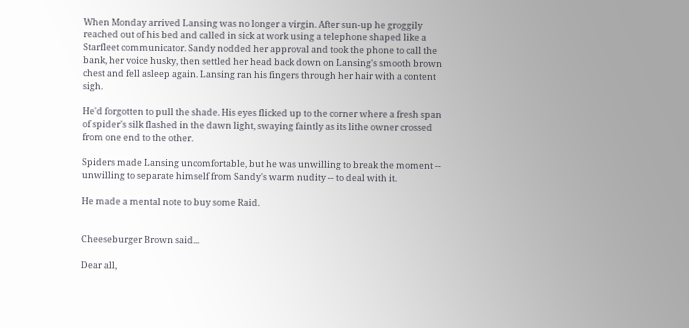When Monday arrived Lansing was no longer a virgin. After sun-up he groggily reached out of his bed and called in sick at work using a telephone shaped like a Starfleet communicator. Sandy nodded her approval and took the phone to call the bank, her voice husky, then settled her head back down on Lansing's smooth brown chest and fell asleep again. Lansing ran his fingers through her hair with a content sigh.

He'd forgotten to pull the shade. His eyes flicked up to the corner where a fresh span of spider's silk flashed in the dawn light, swaying faintly as its lithe owner crossed from one end to the other.

Spiders made Lansing uncomfortable, but he was unwilling to break the moment -- unwilling to separate himself from Sandy's warm nudity -- to deal with it.

He made a mental note to buy some Raid.


Cheeseburger Brown said...

Dear all,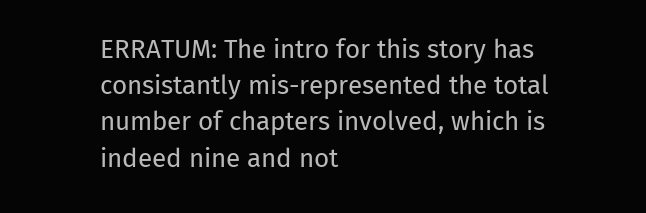ERRATUM: The intro for this story has consistantly mis-represented the total number of chapters involved, which is indeed nine and not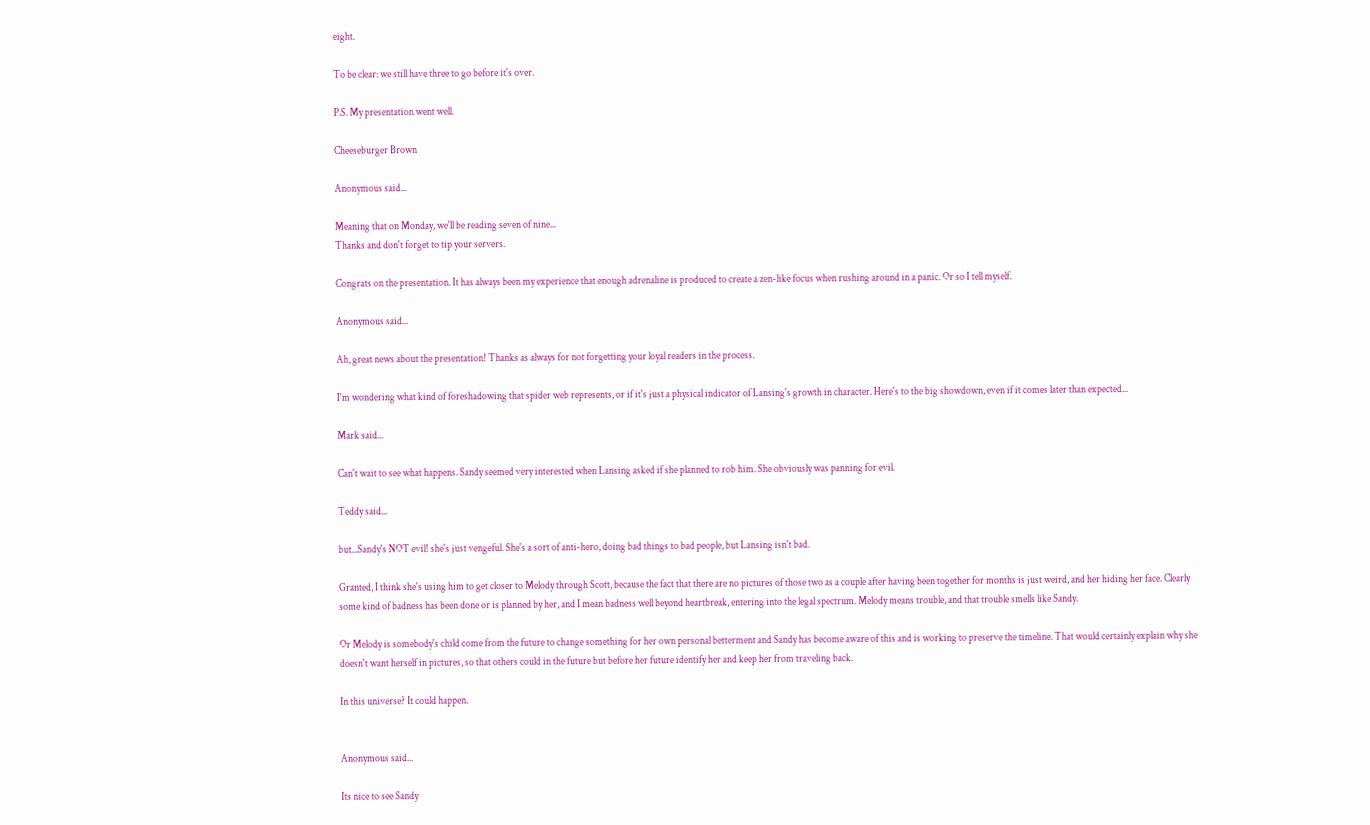eight.

To be clear: we still have three to go before it's over.

P.S. My presentation went well.

Cheeseburger Brown

Anonymous said...

Meaning that on Monday, we'll be reading seven of nine...
Thanks and don't forget to tip your servers.

Congrats on the presentation. It has always been my experience that enough adrenaline is produced to create a zen-like focus when rushing around in a panic. Or so I tell myself.

Anonymous said...

Ah, great news about the presentation! Thanks as always for not forgetting your loyal readers in the process.

I'm wondering what kind of foreshadowing that spider web represents, or if it's just a physical indicator of Lansing's growth in character. Here's to the big showdown, even if it comes later than expected...

Mark said...

Can't wait to see what happens. Sandy seemed very interested when Lansing asked if she planned to rob him. She obviously was panning for evil.

Teddy said...

but...Sandy's NOT evil! she's just vengeful. She's a sort of anti-hero, doing bad things to bad people, but Lansing isn't bad.

Granted, I think she's using him to get closer to Melody through Scott, because the fact that there are no pictures of those two as a couple after having been together for months is just weird, and her hiding her face. Clearly some kind of badness has been done or is planned by her, and I mean badness well beyond heartbreak, entering into the legal spectrum. Melody means trouble, and that trouble smells like Sandy.

Or Melody is somebody's child come from the future to change something for her own personal betterment and Sandy has become aware of this and is working to preserve the timeline. That would certainly explain why she doesn't want herself in pictures, so that others could in the future but before her future identify her and keep her from traveling back.

In this universe? It could happen.


Anonymous said...

Its nice to see Sandy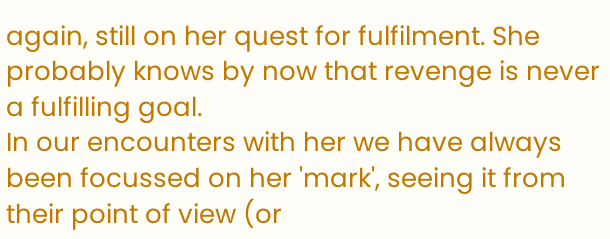again, still on her quest for fulfilment. She probably knows by now that revenge is never a fulfilling goal.
In our encounters with her we have always been focussed on her 'mark', seeing it from their point of view (or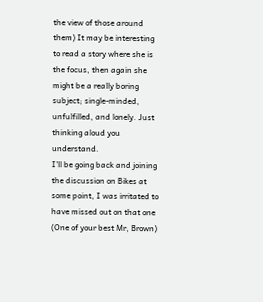the view of those around them) It may be interesting to read a story where she is the focus, then again she might be a really boring subject; single-minded, unfulfilled, and lonely. Just thinking aloud you understand.
I'll be going back and joining the discussion on Bikes at some point, I was irritated to have missed out on that one (One of your best Mr, Brown)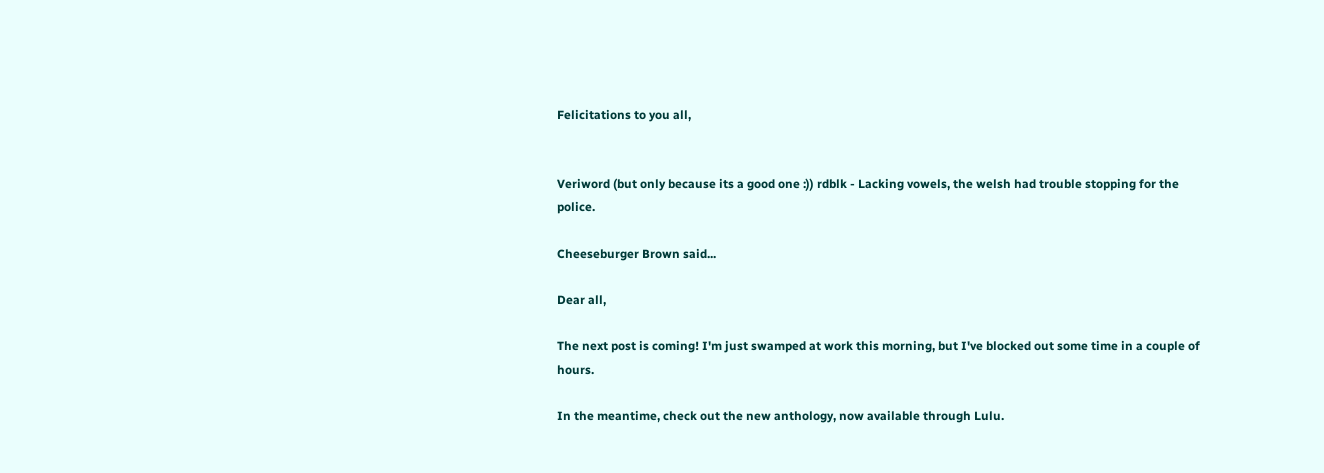Felicitations to you all,


Veriword (but only because its a good one :)) rdblk - Lacking vowels, the welsh had trouble stopping for the police.

Cheeseburger Brown said...

Dear all,

The next post is coming! I'm just swamped at work this morning, but I've blocked out some time in a couple of hours.

In the meantime, check out the new anthology, now available through Lulu.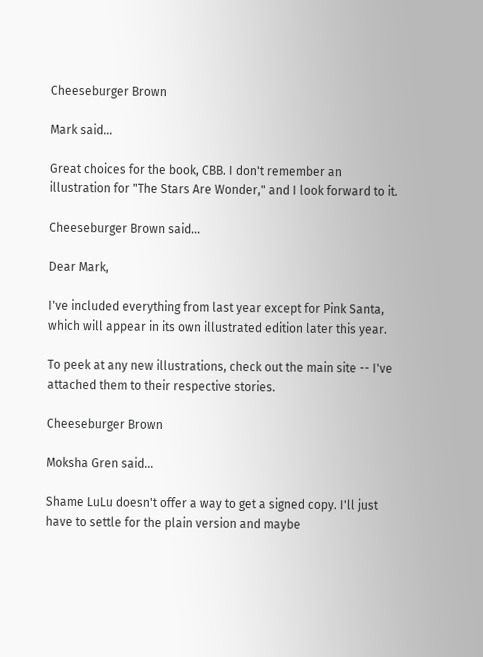Cheeseburger Brown

Mark said...

Great choices for the book, CBB. I don't remember an illustration for "The Stars Are Wonder," and I look forward to it.

Cheeseburger Brown said...

Dear Mark,

I've included everything from last year except for Pink Santa, which will appear in its own illustrated edition later this year.

To peek at any new illustrations, check out the main site -- I've attached them to their respective stories.

Cheeseburger Brown

Moksha Gren said...

Shame LuLu doesn't offer a way to get a signed copy. I'll just have to settle for the plain version and maybe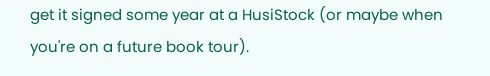get it signed some year at a HusiStock (or maybe when you're on a future book tour).